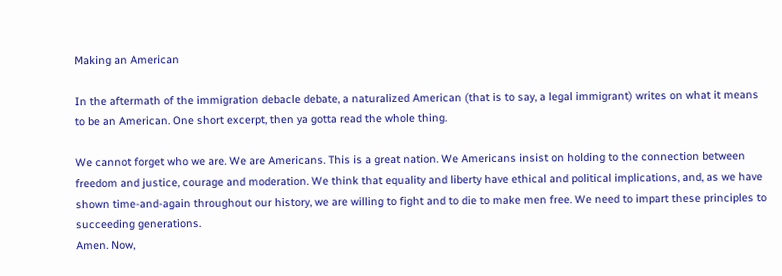Making an American

In the aftermath of the immigration debacle debate, a naturalized American (that is to say, a legal immigrant) writes on what it means to be an American. One short excerpt, then ya gotta read the whole thing.

We cannot forget who we are. We are Americans. This is a great nation. We Americans insist on holding to the connection between freedom and justice, courage and moderation. We think that equality and liberty have ethical and political implications, and, as we have shown time-and-again throughout our history, we are willing to fight and to die to make men free. We need to impart these principles to succeeding generations.
Amen. Now,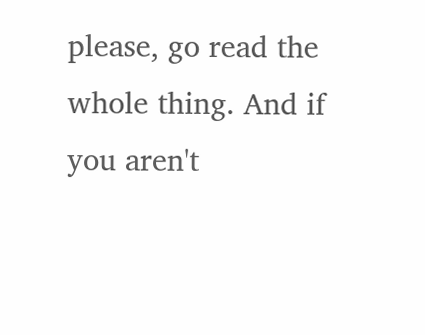please, go read the whole thing. And if you aren't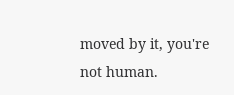moved by it, you're not human.